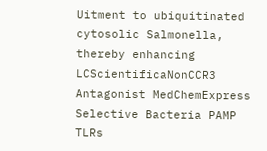Uitment to ubiquitinated cytosolic Salmonella, thereby enhancing LCScientificaNonCCR3 Antagonist MedChemExpress Selective Bacteria PAMP TLRs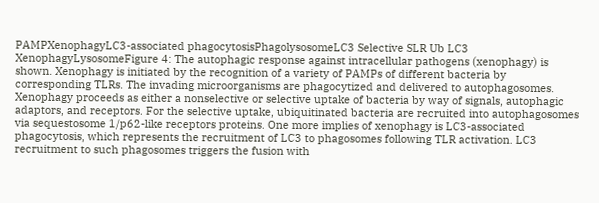PAMPXenophagyLC3-associated phagocytosisPhagolysosomeLC3 Selective SLR Ub LC3 XenophagyLysosomeFigure 4: The autophagic response against intracellular pathogens (xenophagy) is shown. Xenophagy is initiated by the recognition of a variety of PAMPs of different bacteria by corresponding TLRs. The invading microorganisms are phagocytized and delivered to autophagosomes. Xenophagy proceeds as either a nonselective or selective uptake of bacteria by way of signals, autophagic adaptors, and receptors. For the selective uptake, ubiquitinated bacteria are recruited into autophagosomes via sequestosome 1/p62-like receptors proteins. One more implies of xenophagy is LC3-associated phagocytosis, which represents the recruitment of LC3 to phagosomes following TLR activation. LC3 recruitment to such phagosomes triggers the fusion with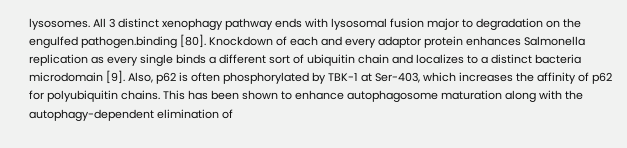lysosomes. All 3 distinct xenophagy pathway ends with lysosomal fusion major to degradation on the engulfed pathogen.binding [80]. Knockdown of each and every adaptor protein enhances Salmonella replication as every single binds a different sort of ubiquitin chain and localizes to a distinct bacteria microdomain [9]. Also, p62 is often phosphorylated by TBK-1 at Ser-403, which increases the affinity of p62 for polyubiquitin chains. This has been shown to enhance autophagosome maturation along with the autophagy-dependent elimination of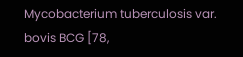Mycobacterium tuberculosis var. bovis BCG [78,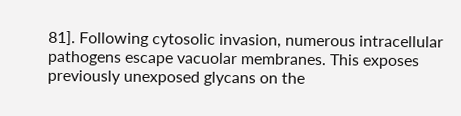81]. Following cytosolic invasion, numerous intracellular pathogens escape vacuolar membranes. This exposes previously unexposed glycans on the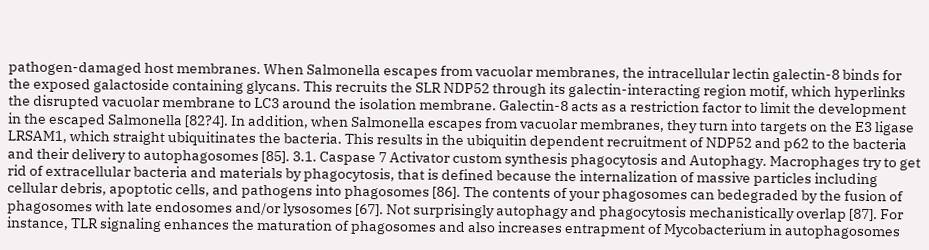pathogen-damaged host membranes. When Salmonella escapes from vacuolar membranes, the intracellular lectin galectin-8 binds for the exposed galactoside containing glycans. This recruits the SLR NDP52 through its galectin-interacting region motif, which hyperlinks the disrupted vacuolar membrane to LC3 around the isolation membrane. Galectin-8 acts as a restriction factor to limit the development in the escaped Salmonella [82?4]. In addition, when Salmonella escapes from vacuolar membranes, they turn into targets on the E3 ligase LRSAM1, which straight ubiquitinates the bacteria. This results in the ubiquitin dependent recruitment of NDP52 and p62 to the bacteria and their delivery to autophagosomes [85]. 3.1. Caspase 7 Activator custom synthesis phagocytosis and Autophagy. Macrophages try to get rid of extracellular bacteria and materials by phagocytosis, that is defined because the internalization of massive particles including cellular debris, apoptotic cells, and pathogens into phagosomes [86]. The contents of your phagosomes can bedegraded by the fusion of phagosomes with late endosomes and/or lysosomes [67]. Not surprisingly autophagy and phagocytosis mechanistically overlap [87]. For instance, TLR signaling enhances the maturation of phagosomes and also increases entrapment of Mycobacterium in autophagosomes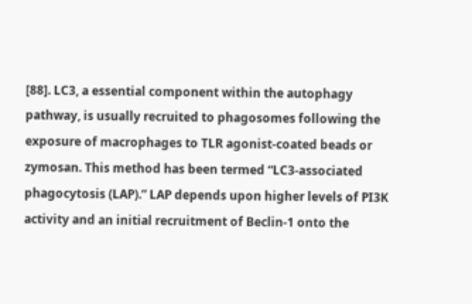[88]. LC3, a essential component within the autophagy pathway, is usually recruited to phagosomes following the exposure of macrophages to TLR agonist-coated beads or zymosan. This method has been termed “LC3-associated phagocytosis (LAP).” LAP depends upon higher levels of PI3K activity and an initial recruitment of Beclin-1 onto the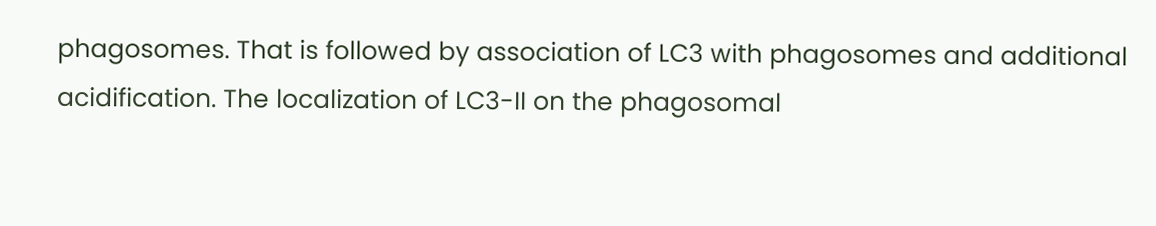phagosomes. That is followed by association of LC3 with phagosomes and additional acidification. The localization of LC3-II on the phagosomal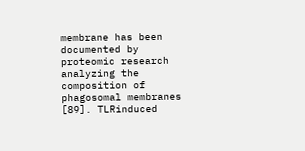membrane has been documented by proteomic research analyzing the composition of phagosomal membranes [89]. TLRinduced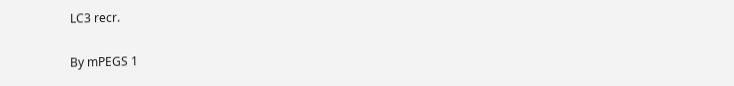LC3 recr.

By mPEGS 1